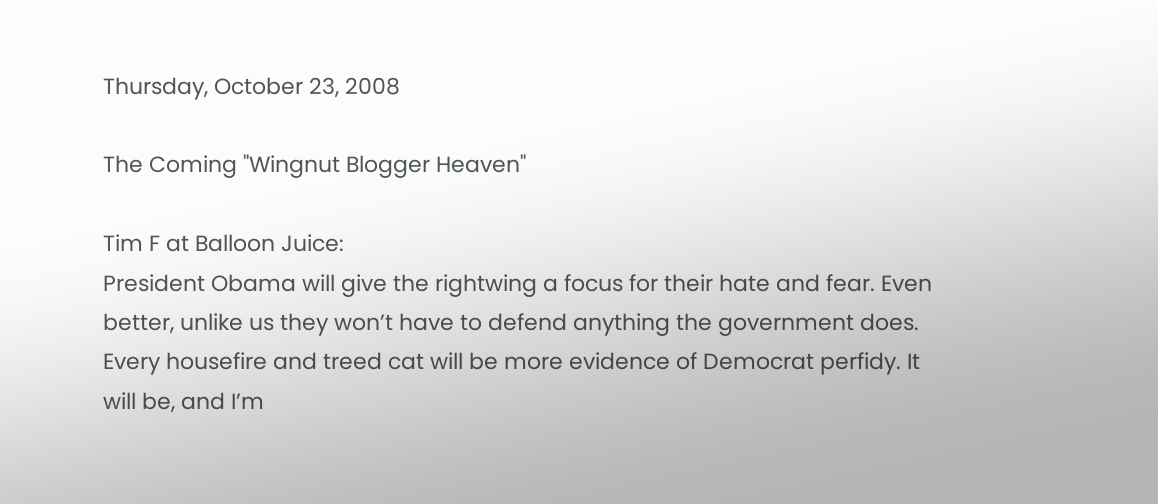Thursday, October 23, 2008

The Coming "Wingnut Blogger Heaven"

Tim F at Balloon Juice:
President Obama will give the rightwing a focus for their hate and fear. Even better, unlike us they won’t have to defend anything the government does. Every housefire and treed cat will be more evidence of Democrat perfidy. It will be, and I’m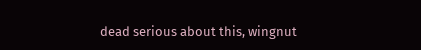dead serious about this, wingnut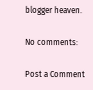blogger heaven.

No comments:

Post a Comment